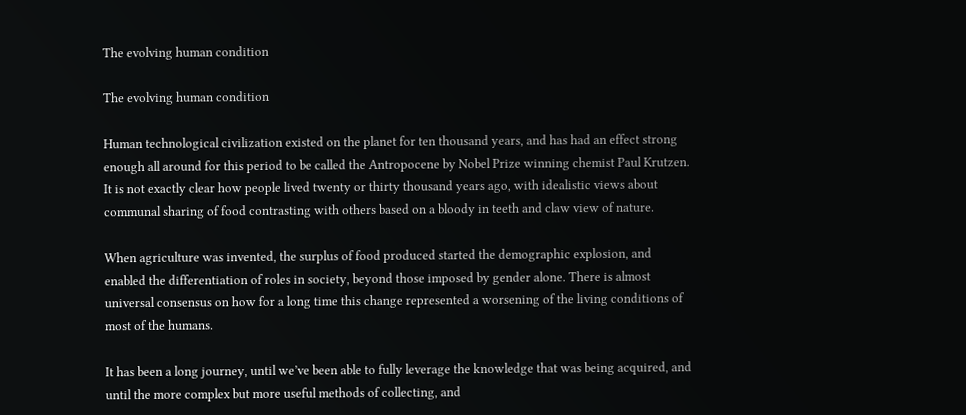The evolving human condition

The evolving human condition

Human technological civilization existed on the planet for ten thousand years, and has had an effect strong enough all around for this period to be called the Antropocene by Nobel Prize winning chemist Paul Krutzen. It is not exactly clear how people lived twenty or thirty thousand years ago, with idealistic views about communal sharing of food contrasting with others based on a bloody in teeth and claw view of nature.

When agriculture was invented, the surplus of food produced started the demographic explosion, and enabled the differentiation of roles in society, beyond those imposed by gender alone. There is almost universal consensus on how for a long time this change represented a worsening of the living conditions of most of the humans.

It has been a long journey, until we’ve been able to fully leverage the knowledge that was being acquired, and until the more complex but more useful methods of collecting, and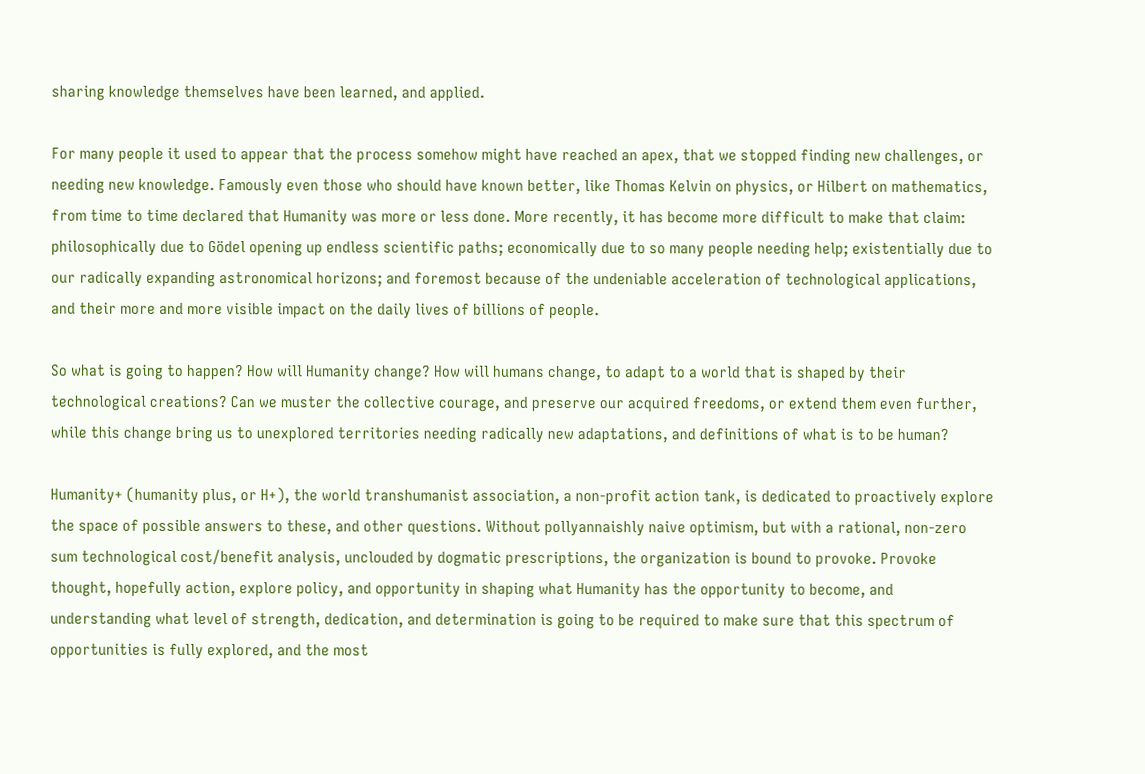sharing knowledge themselves have been learned, and applied.

For many people it used to appear that the process somehow might have reached an apex, that we stopped finding new challenges, or needing new knowledge. Famously even those who should have known better, like Thomas Kelvin on physics, or Hilbert on mathematics, from time to time declared that Humanity was more or less done. More recently, it has become more difficult to make that claim: philosophically due to Gödel opening up endless scientific paths; economically due to so many people needing help; existentially due to our radically expanding astronomical horizons; and foremost because of the undeniable acceleration of technological applications, and their more and more visible impact on the daily lives of billions of people.

So what is going to happen? How will Humanity change? How will humans change, to adapt to a world that is shaped by their technological creations? Can we muster the collective courage, and preserve our acquired freedoms, or extend them even further, while this change bring us to unexplored territories needing radically new adaptations, and definitions of what is to be human?

Humanity+ (humanity plus, or H+), the world transhumanist association, a non-profit action tank, is dedicated to proactively explore the space of possible answers to these, and other questions. Without pollyannaishly naive optimism, but with a rational, non-zero sum technological cost/benefit analysis, unclouded by dogmatic prescriptions, the organization is bound to provoke. Provoke thought, hopefully action, explore policy, and opportunity in shaping what Humanity has the opportunity to become, and understanding what level of strength, dedication, and determination is going to be required to make sure that this spectrum of opportunities is fully explored, and the most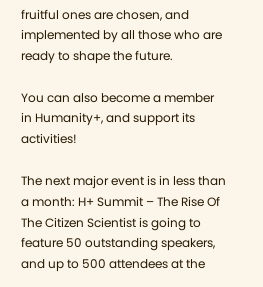fruitful ones are chosen, and implemented by all those who are ready to shape the future.

You can also become a member in Humanity+, and support its activities!

The next major event is in less than a month: H+ Summit – The Rise Of The Citizen Scientist is going to feature 50 outstanding speakers, and up to 500 attendees at the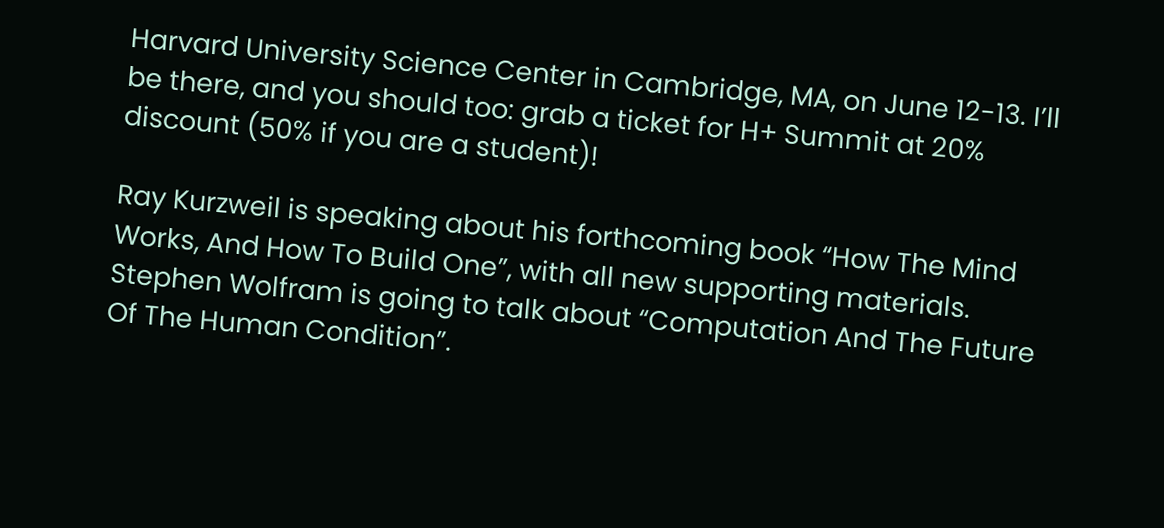Harvard University Science Center in Cambridge, MA, on June 12-13. I’ll be there, and you should too: grab a ticket for H+ Summit at 20% discount (50% if you are a student)!

Ray Kurzweil is speaking about his forthcoming book “How The Mind Works, And How To Build One”, with all new supporting materials. Stephen Wolfram is going to talk about “Computation And The Future Of The Human Condition”.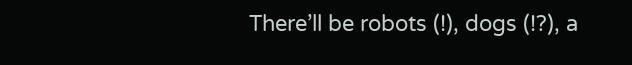There’ll be robots (!), dogs (!?), a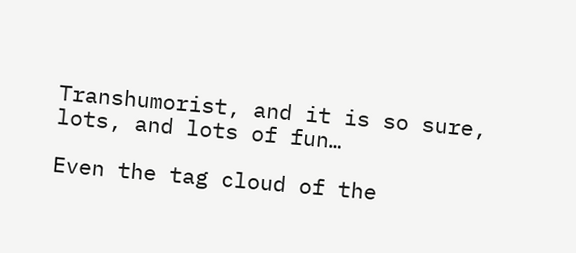Transhumorist, and it is so sure, lots, and lots of fun…

Even the tag cloud of the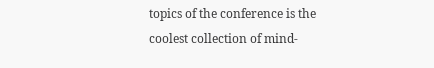topics of the conference is the coolest collection of mind-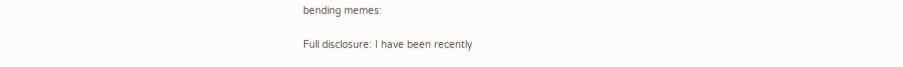bending memes:

Full disclosure: I have been recently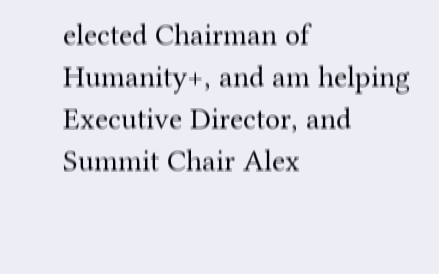elected Chairman of Humanity+, and am helping Executive Director, and Summit Chair Alex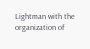Lightman with the organization of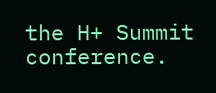the H+ Summit conference.